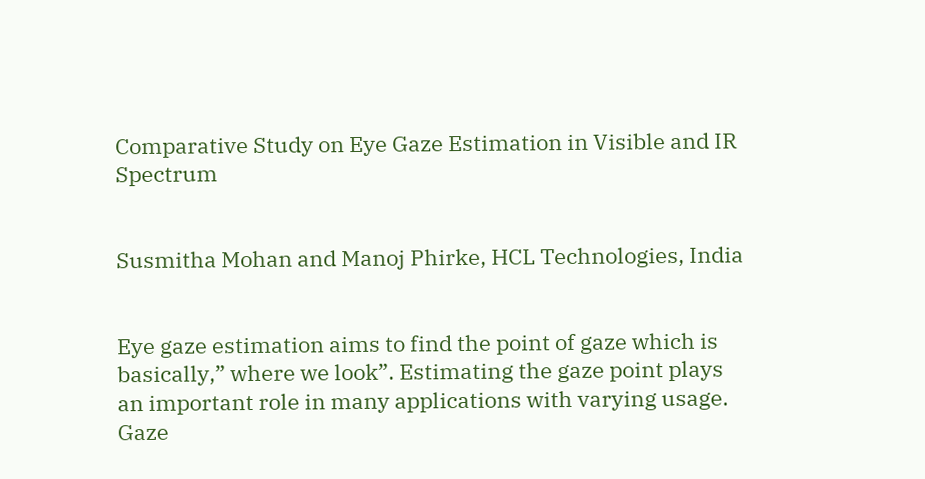Comparative Study on Eye Gaze Estimation in Visible and IR Spectrum


Susmitha Mohan and Manoj Phirke, HCL Technologies, India


Eye gaze estimation aims to find the point of gaze which is basically,” where we look”. Estimating the gaze point plays an important role in many applications with varying usage. Gaze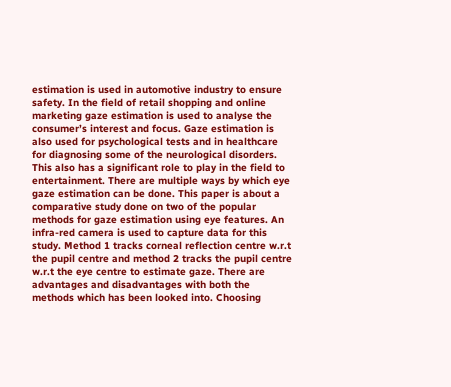estimation is used in automotive industry to ensure safety. In the field of retail shopping and online marketing gaze estimation is used to analyse the consumer’s interest and focus. Gaze estimation is also used for psychological tests and in healthcare for diagnosing some of the neurological disorders. This also has a significant role to play in the field to entertainment. There are multiple ways by which eye gaze estimation can be done. This paper is about a comparative study done on two of the popular methods for gaze estimation using eye features. An infra-red camera is used to capture data for this study. Method 1 tracks corneal reflection centre w.r.t the pupil centre and method 2 tracks the pupil centre w.r.t the eye centre to estimate gaze. There are advantages and disadvantages with both the methods which has been looked into. Choosing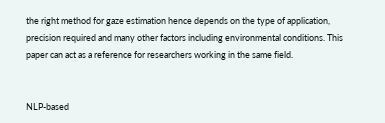the right method for gaze estimation hence depends on the type of application, precision required and many other factors including environmental conditions. This paper can act as a reference for researchers working in the same field.


NLP-based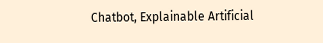Chatbot, Explainable Artificial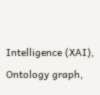Intelligence (XAI), Ontology graph,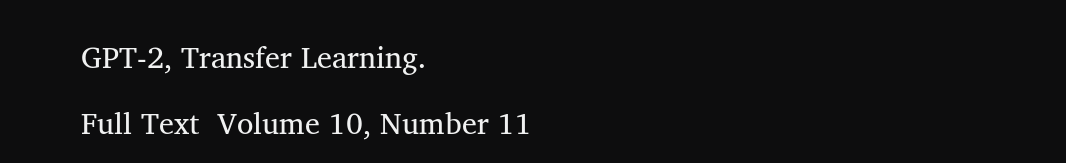GPT-2, Transfer Learning.

Full Text  Volume 10, Number 11